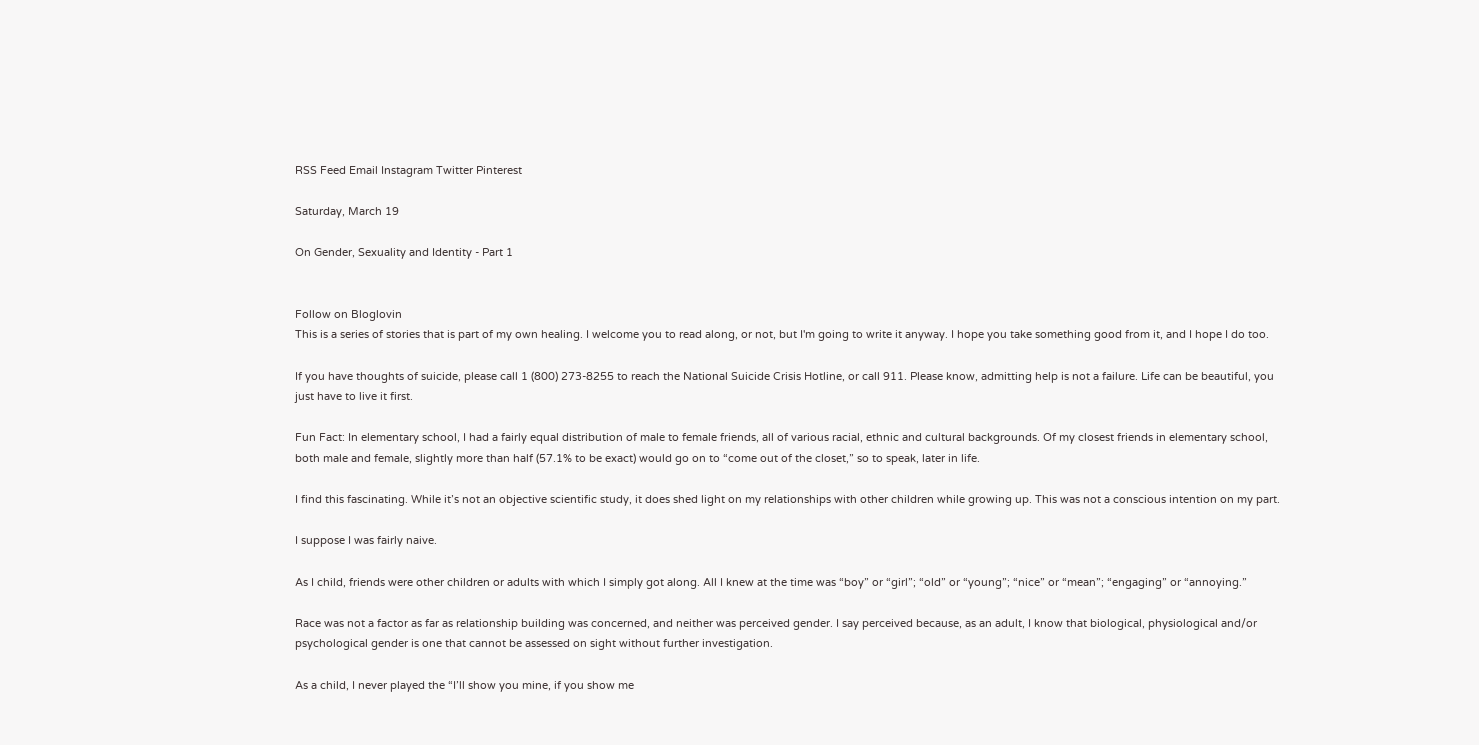RSS Feed Email Instagram Twitter Pinterest

Saturday, March 19

On Gender, Sexuality and Identity - Part 1


Follow on Bloglovin
This is a series of stories that is part of my own healing. I welcome you to read along, or not, but I'm going to write it anyway. I hope you take something good from it, and I hope I do too.

If you have thoughts of suicide, please call 1 (800) 273-8255 to reach the National Suicide Crisis Hotline, or call 911. Please know, admitting help is not a failure. Life can be beautiful, you just have to live it first.

Fun Fact: In elementary school, I had a fairly equal distribution of male to female friends, all of various racial, ethnic and cultural backgrounds. Of my closest friends in elementary school, both male and female, slightly more than half (57.1% to be exact) would go on to “come out of the closet,” so to speak, later in life.

I find this fascinating. While it’s not an objective scientific study, it does shed light on my relationships with other children while growing up. This was not a conscious intention on my part.

I suppose I was fairly naive.

As I child, friends were other children or adults with which I simply got along. All I knew at the time was “boy” or “girl”; “old” or “young”; “nice” or “mean”; “engaging” or “annoying.”

Race was not a factor as far as relationship building was concerned, and neither was perceived gender. I say perceived because, as an adult, I know that biological, physiological and/or psychological gender is one that cannot be assessed on sight without further investigation.

As a child, I never played the “I’ll show you mine, if you show me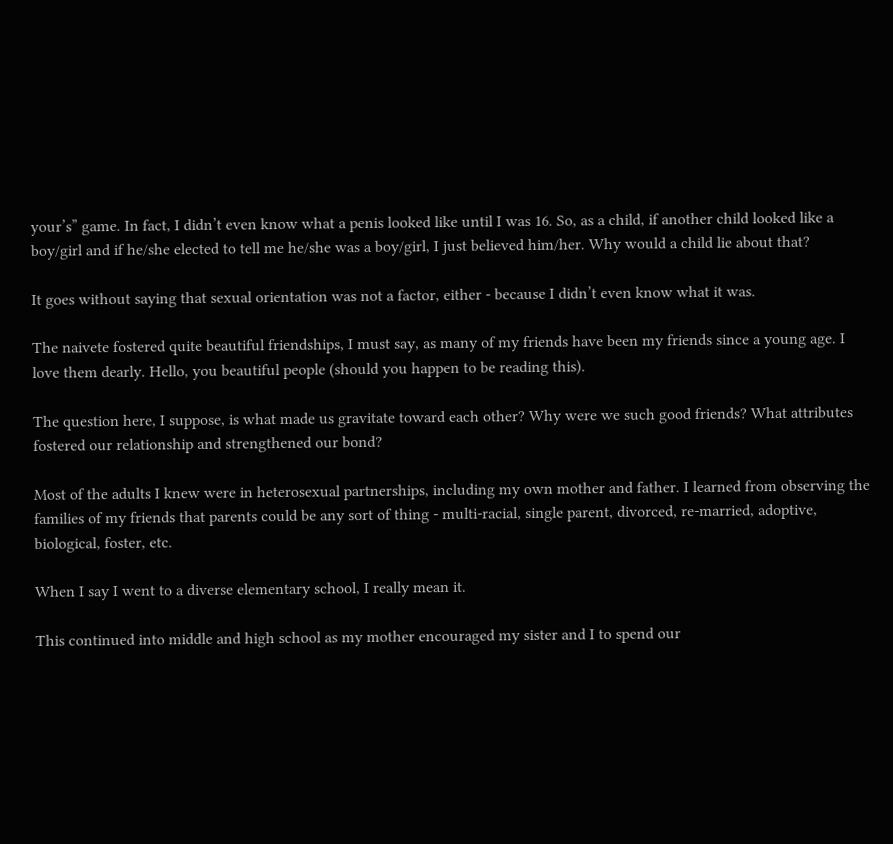your’s” game. In fact, I didn’t even know what a penis looked like until I was 16. So, as a child, if another child looked like a boy/girl and if he/she elected to tell me he/she was a boy/girl, I just believed him/her. Why would a child lie about that?

It goes without saying that sexual orientation was not a factor, either - because I didn’t even know what it was.

The naivete fostered quite beautiful friendships, I must say, as many of my friends have been my friends since a young age. I love them dearly. Hello, you beautiful people (should you happen to be reading this).

The question here, I suppose, is what made us gravitate toward each other? Why were we such good friends? What attributes fostered our relationship and strengthened our bond?

Most of the adults I knew were in heterosexual partnerships, including my own mother and father. I learned from observing the families of my friends that parents could be any sort of thing - multi-racial, single parent, divorced, re-married, adoptive, biological, foster, etc.

When I say I went to a diverse elementary school, I really mean it.

This continued into middle and high school as my mother encouraged my sister and I to spend our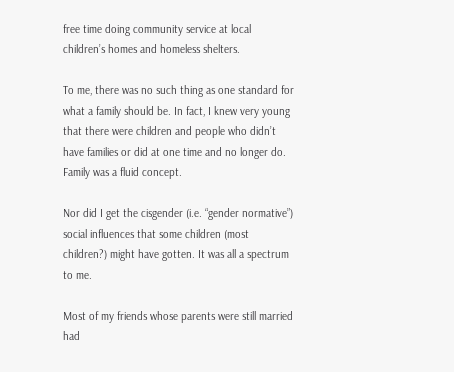free time doing community service at local children’s homes and homeless shelters.

To me, there was no such thing as one standard for what a family should be. In fact, I knew very young that there were children and people who didn’t have families or did at one time and no longer do. Family was a fluid concept.

Nor did I get the cisgender (i.e. “gender normative”) social influences that some children (most children?) might have gotten. It was all a spectrum to me.

Most of my friends whose parents were still married had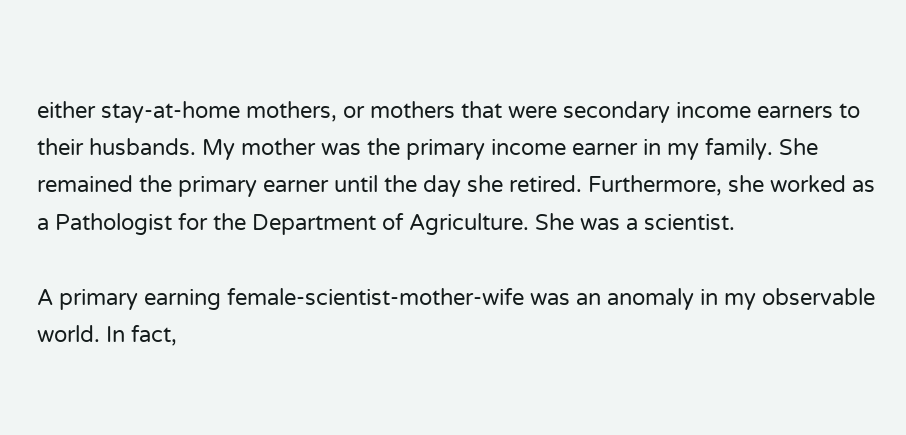either stay-at-home mothers, or mothers that were secondary income earners to their husbands. My mother was the primary income earner in my family. She remained the primary earner until the day she retired. Furthermore, she worked as a Pathologist for the Department of Agriculture. She was a scientist.

A primary earning female-scientist-mother-wife was an anomaly in my observable world. In fact,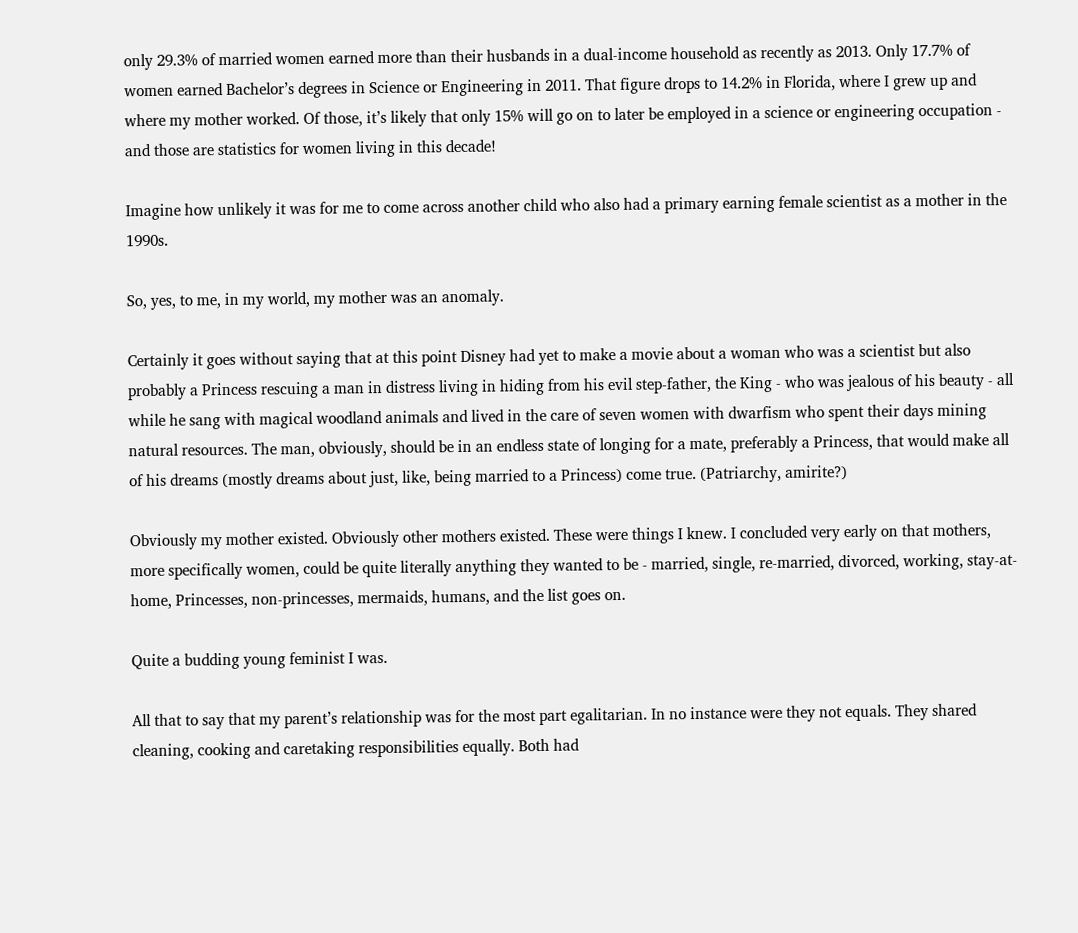only 29.3% of married women earned more than their husbands in a dual-income household as recently as 2013. Only 17.7% of women earned Bachelor’s degrees in Science or Engineering in 2011. That figure drops to 14.2% in Florida, where I grew up and where my mother worked. Of those, it’s likely that only 15% will go on to later be employed in a science or engineering occupation - and those are statistics for women living in this decade!

Imagine how unlikely it was for me to come across another child who also had a primary earning female scientist as a mother in the 1990s.

So, yes, to me, in my world, my mother was an anomaly.

Certainly it goes without saying that at this point Disney had yet to make a movie about a woman who was a scientist but also probably a Princess rescuing a man in distress living in hiding from his evil step-father, the King - who was jealous of his beauty - all while he sang with magical woodland animals and lived in the care of seven women with dwarfism who spent their days mining natural resources. The man, obviously, should be in an endless state of longing for a mate, preferably a Princess, that would make all of his dreams (mostly dreams about just, like, being married to a Princess) come true. (Patriarchy, amirite?)

Obviously my mother existed. Obviously other mothers existed. These were things I knew. I concluded very early on that mothers, more specifically women, could be quite literally anything they wanted to be - married, single, re-married, divorced, working, stay-at-home, Princesses, non-princesses, mermaids, humans, and the list goes on.

Quite a budding young feminist I was.

All that to say that my parent’s relationship was for the most part egalitarian. In no instance were they not equals. They shared cleaning, cooking and caretaking responsibilities equally. Both had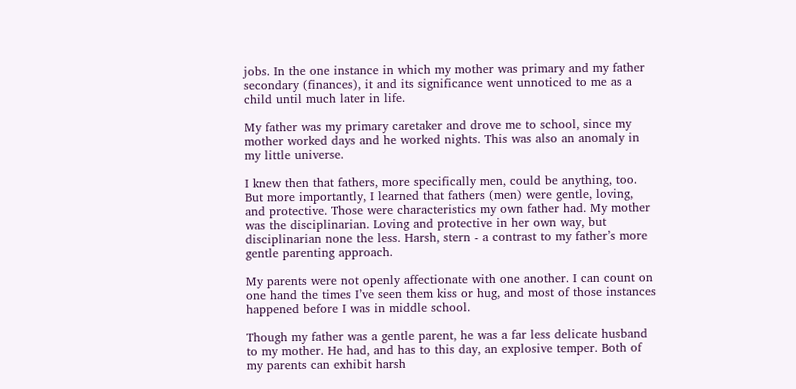jobs. In the one instance in which my mother was primary and my father secondary (finances), it and its significance went unnoticed to me as a child until much later in life.

My father was my primary caretaker and drove me to school, since my mother worked days and he worked nights. This was also an anomaly in my little universe.

I knew then that fathers, more specifically men, could be anything, too. But more importantly, I learned that fathers (men) were gentle, loving, and protective. Those were characteristics my own father had. My mother was the disciplinarian. Loving and protective in her own way, but disciplinarian none the less. Harsh, stern - a contrast to my father’s more gentle parenting approach.

My parents were not openly affectionate with one another. I can count on one hand the times I’ve seen them kiss or hug, and most of those instances happened before I was in middle school.

Though my father was a gentle parent, he was a far less delicate husband to my mother. He had, and has to this day, an explosive temper. Both of my parents can exhibit harsh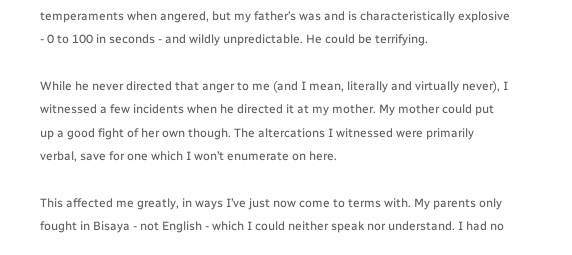temperaments when angered, but my father’s was and is characteristically explosive - 0 to 100 in seconds - and wildly unpredictable. He could be terrifying.

While he never directed that anger to me (and I mean, literally and virtually never), I witnessed a few incidents when he directed it at my mother. My mother could put up a good fight of her own though. The altercations I witnessed were primarily verbal, save for one which I won’t enumerate on here.

This affected me greatly, in ways I’ve just now come to terms with. My parents only fought in Bisaya - not English - which I could neither speak nor understand. I had no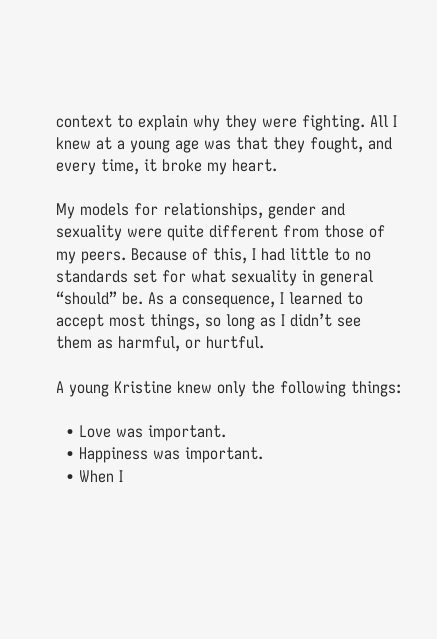context to explain why they were fighting. All I knew at a young age was that they fought, and every time, it broke my heart.

My models for relationships, gender and sexuality were quite different from those of my peers. Because of this, I had little to no standards set for what sexuality in general “should” be. As a consequence, I learned to accept most things, so long as I didn’t see them as harmful, or hurtful.

A young Kristine knew only the following things:

  • Love was important.
  • Happiness was important.
  • When I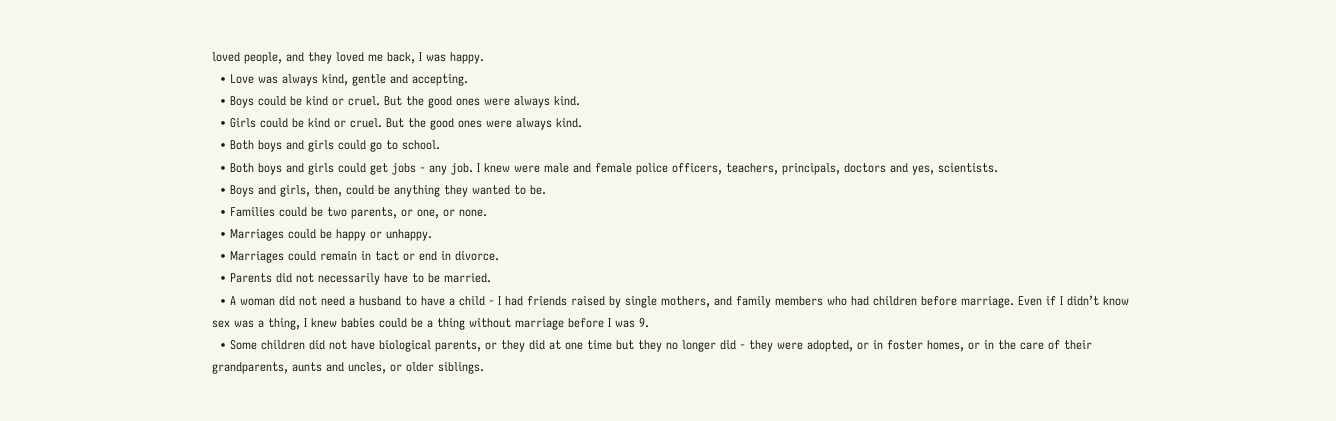loved people, and they loved me back, I was happy.
  • Love was always kind, gentle and accepting.
  • Boys could be kind or cruel. But the good ones were always kind.
  • Girls could be kind or cruel. But the good ones were always kind.
  • Both boys and girls could go to school.
  • Both boys and girls could get jobs - any job. I knew were male and female police officers, teachers, principals, doctors and yes, scientists.
  • Boys and girls, then, could be anything they wanted to be.
  • Families could be two parents, or one, or none.
  • Marriages could be happy or unhappy.
  • Marriages could remain in tact or end in divorce.
  • Parents did not necessarily have to be married.
  • A woman did not need a husband to have a child - I had friends raised by single mothers, and family members who had children before marriage. Even if I didn’t know sex was a thing, I knew babies could be a thing without marriage before I was 9.
  • Some children did not have biological parents, or they did at one time but they no longer did - they were adopted, or in foster homes, or in the care of their grandparents, aunts and uncles, or older siblings.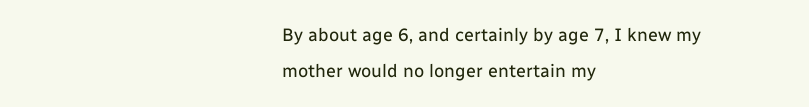By about age 6, and certainly by age 7, I knew my mother would no longer entertain my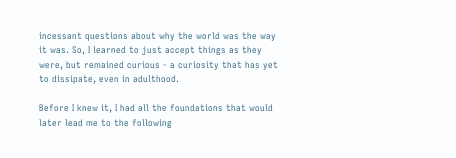incessant questions about why the world was the way it was. So, I learned to just accept things as they were, but remained curious - a curiosity that has yet to dissipate, even in adulthood.

Before I knew it, I had all the foundations that would later lead me to the following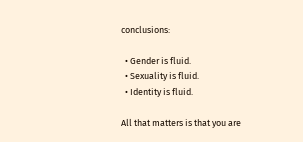conclusions:

  • Gender is fluid.
  • Sexuality is fluid.
  • Identity is fluid.

All that matters is that you are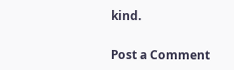kind.


Post a Comment